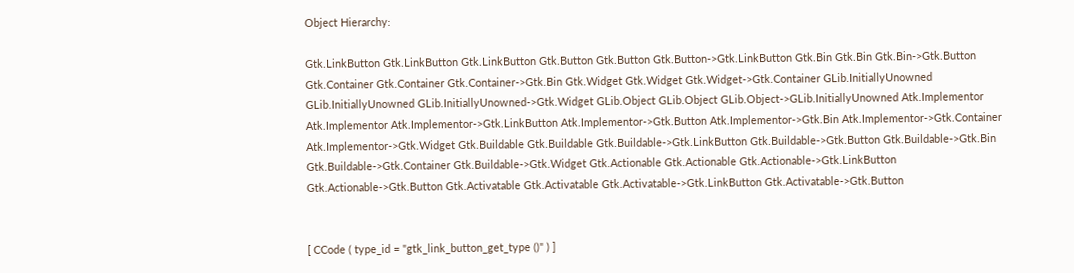Object Hierarchy:

Gtk.LinkButton Gtk.LinkButton Gtk.LinkButton Gtk.Button Gtk.Button Gtk.Button->Gtk.LinkButton Gtk.Bin Gtk.Bin Gtk.Bin->Gtk.Button Gtk.Container Gtk.Container Gtk.Container->Gtk.Bin Gtk.Widget Gtk.Widget Gtk.Widget->Gtk.Container GLib.InitiallyUnowned GLib.InitiallyUnowned GLib.InitiallyUnowned->Gtk.Widget GLib.Object GLib.Object GLib.Object->GLib.InitiallyUnowned Atk.Implementor Atk.Implementor Atk.Implementor->Gtk.LinkButton Atk.Implementor->Gtk.Button Atk.Implementor->Gtk.Bin Atk.Implementor->Gtk.Container Atk.Implementor->Gtk.Widget Gtk.Buildable Gtk.Buildable Gtk.Buildable->Gtk.LinkButton Gtk.Buildable->Gtk.Button Gtk.Buildable->Gtk.Bin Gtk.Buildable->Gtk.Container Gtk.Buildable->Gtk.Widget Gtk.Actionable Gtk.Actionable Gtk.Actionable->Gtk.LinkButton Gtk.Actionable->Gtk.Button Gtk.Activatable Gtk.Activatable Gtk.Activatable->Gtk.LinkButton Gtk.Activatable->Gtk.Button


[ CCode ( type_id = "gtk_link_button_get_type ()" ) ]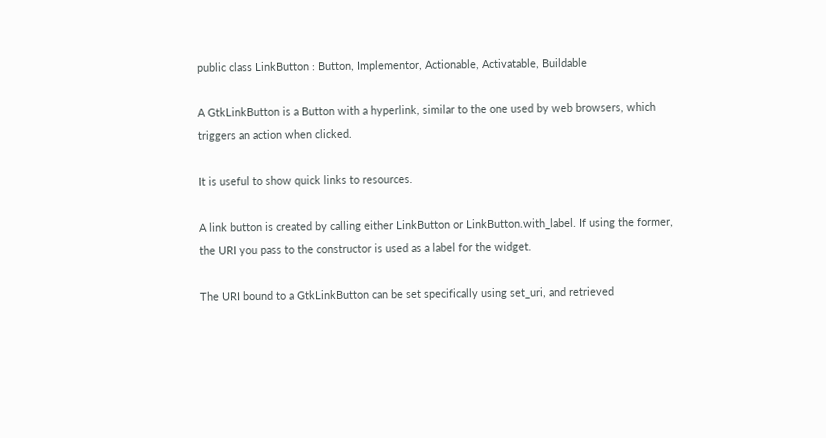public class LinkButton : Button, Implementor, Actionable, Activatable, Buildable

A GtkLinkButton is a Button with a hyperlink, similar to the one used by web browsers, which triggers an action when clicked.

It is useful to show quick links to resources.

A link button is created by calling either LinkButton or LinkButton.with_label. If using the former, the URI you pass to the constructor is used as a label for the widget.

The URI bound to a GtkLinkButton can be set specifically using set_uri, and retrieved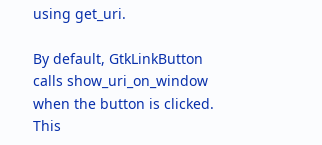using get_uri.

By default, GtkLinkButton calls show_uri_on_window when the button is clicked. This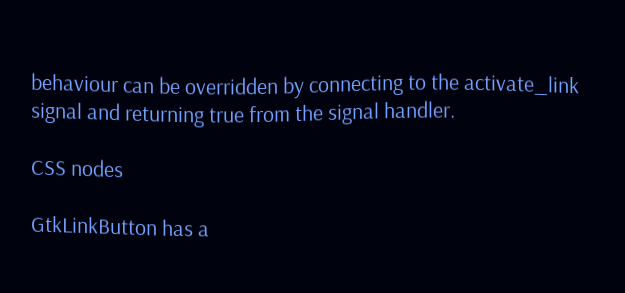behaviour can be overridden by connecting to the activate_link signal and returning true from the signal handler.

CSS nodes

GtkLinkButton has a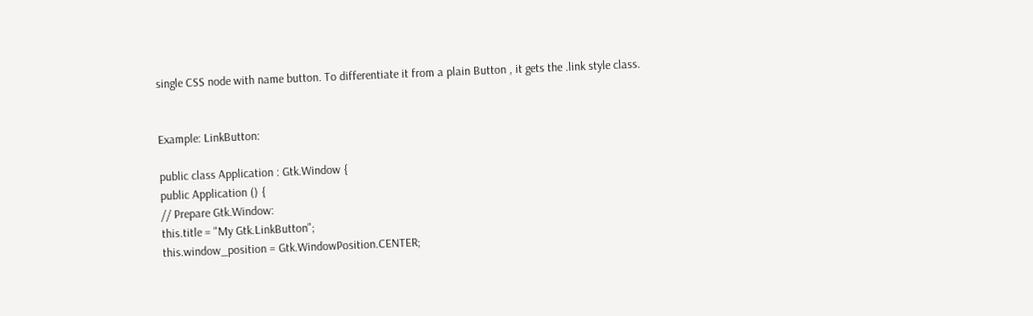single CSS node with name button. To differentiate it from a plain Button , it gets the .link style class.


Example: LinkButton:

public class Application : Gtk.Window {
public Application () {
// Prepare Gtk.Window:
this.title = "My Gtk.LinkButton";
this.window_position = Gtk.WindowPosition.CENTER;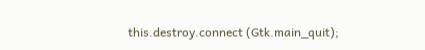this.destroy.connect (Gtk.main_quit);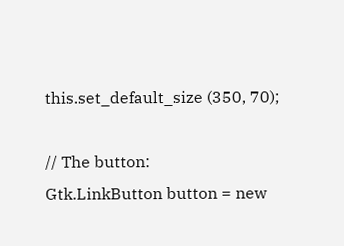this.set_default_size (350, 70);

// The button:
Gtk.LinkButton button = new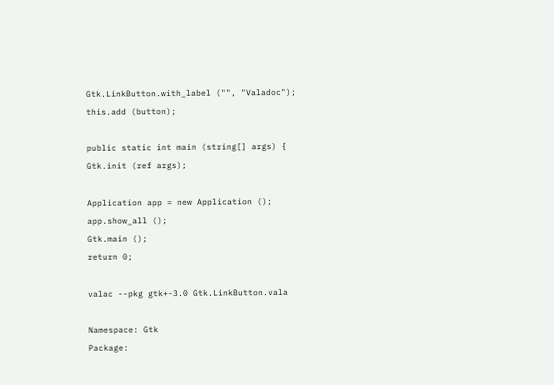Gtk.LinkButton.with_label ("", "Valadoc");
this.add (button);

public static int main (string[] args) {
Gtk.init (ref args);

Application app = new Application ();
app.show_all ();
Gtk.main ();
return 0;

valac --pkg gtk+-3.0 Gtk.LinkButton.vala

Namespace: Gtk
Package: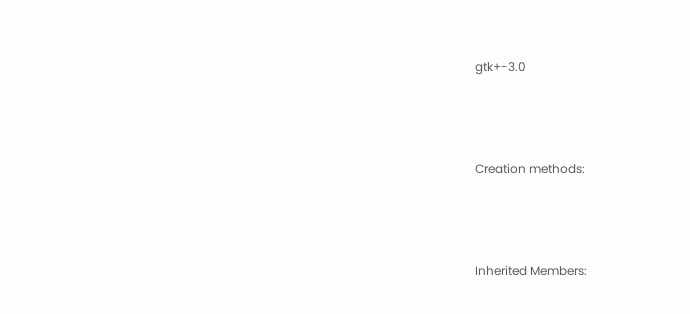gtk+-3.0



Creation methods:



Inherited Members: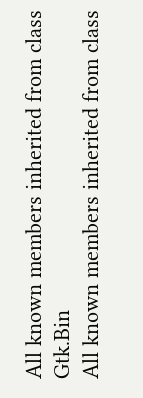All known members inherited from class Gtk.Bin
All known members inherited from class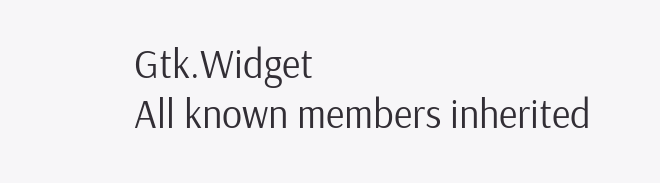Gtk.Widget
All known members inherited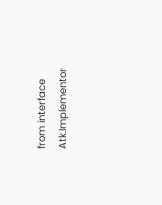from interface Atk.Implementor